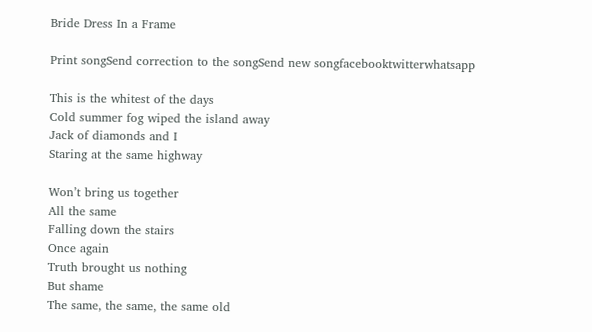Bride Dress In a Frame

Print songSend correction to the songSend new songfacebooktwitterwhatsapp

This is the whitest of the days
Cold summer fog wiped the island away
Jack of diamonds and I
Staring at the same highway

Won’t bring us together
All the same
Falling down the stairs
Once again
Truth brought us nothing
But shame
The same, the same, the same old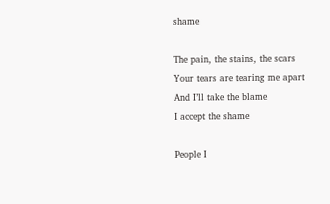shame

The pain, the stains, the scars
Your tears are tearing me apart
And I’ll take the blame
I accept the shame

People I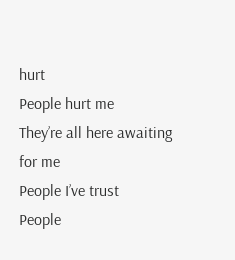hurt
People hurt me
They’re all here awaiting for me
People I’ve trust
People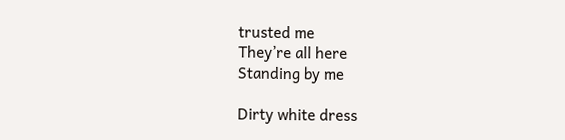trusted me
They’re all here
Standing by me

Dirty white dress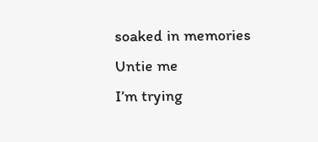soaked in memories
Untie me
I’m trying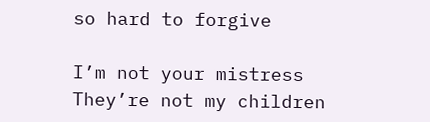so hard to forgive

I’m not your mistress
They’re not my children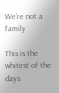We’re not a family

This is the whitest of the days